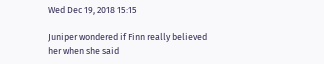Wed Dec 19, 2018 15:15

Juniper wondered if Finn really believed her when she said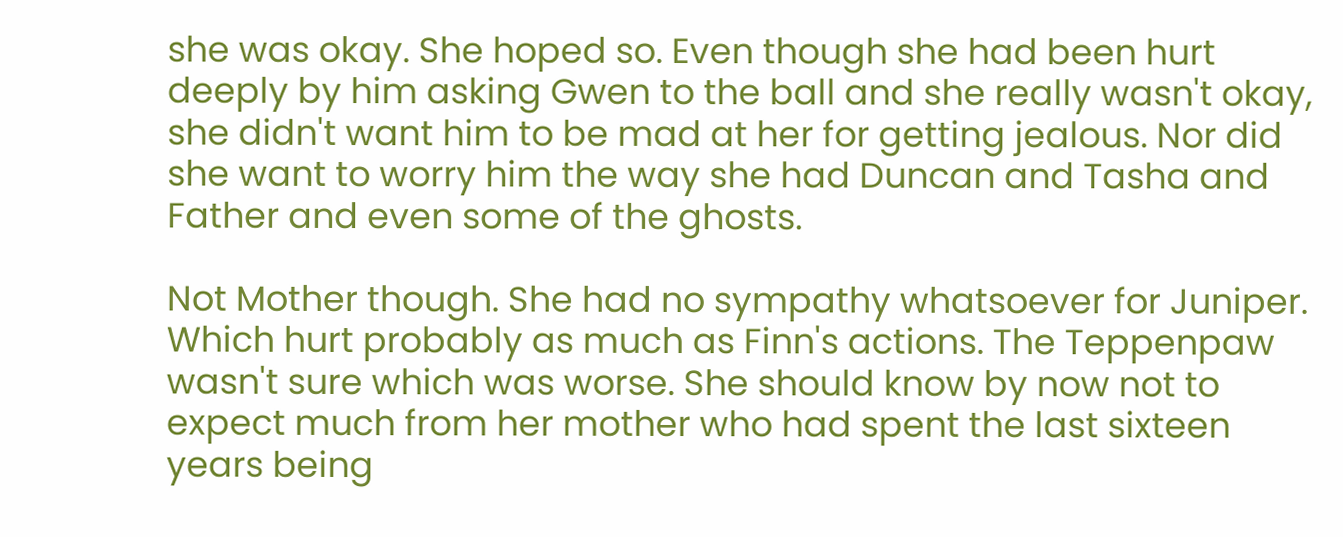she was okay. She hoped so. Even though she had been hurt deeply by him asking Gwen to the ball and she really wasn't okay, she didn't want him to be mad at her for getting jealous. Nor did she want to worry him the way she had Duncan and Tasha and Father and even some of the ghosts.

Not Mother though. She had no sympathy whatsoever for Juniper. Which hurt probably as much as Finn's actions. The Teppenpaw wasn't sure which was worse. She should know by now not to expect much from her mother who had spent the last sixteen years being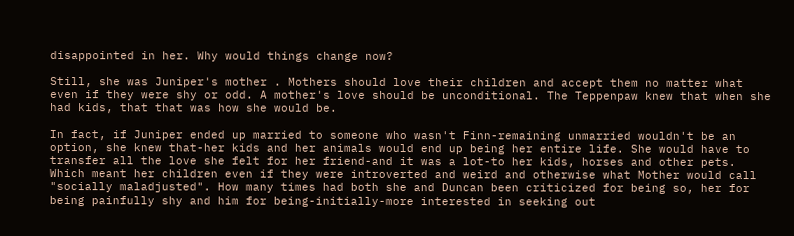disappointed in her. Why would things change now?

Still, she was Juniper's mother . Mothers should love their children and accept them no matter what even if they were shy or odd. A mother's love should be unconditional. The Teppenpaw knew that when she had kids, that that was how she would be.

In fact, if Juniper ended up married to someone who wasn't Finn-remaining unmarried wouldn't be an option, she knew that-her kids and her animals would end up being her entire life. She would have to transfer all the love she felt for her friend-and it was a lot-to her kids, horses and other pets. Which meant her children even if they were introverted and weird and otherwise what Mother would call "socially maladjusted". How many times had both she and Duncan been criticized for being so, her for being painfully shy and him for being-initially-more interested in seeking out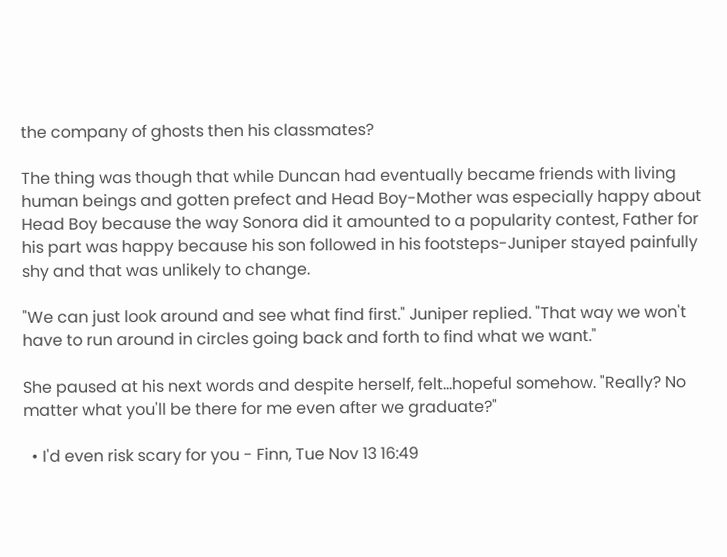the company of ghosts then his classmates?

The thing was though that while Duncan had eventually became friends with living human beings and gotten prefect and Head Boy-Mother was especially happy about Head Boy because the way Sonora did it amounted to a popularity contest, Father for his part was happy because his son followed in his footsteps-Juniper stayed painfully shy and that was unlikely to change.

"We can just look around and see what find first." Juniper replied. "That way we won't have to run around in circles going back and forth to find what we want."

She paused at his next words and despite herself, felt...hopeful somehow. "Really? No matter what you'll be there for me even after we graduate?"

  • I'd even risk scary for you - Finn, Tue Nov 13 16:49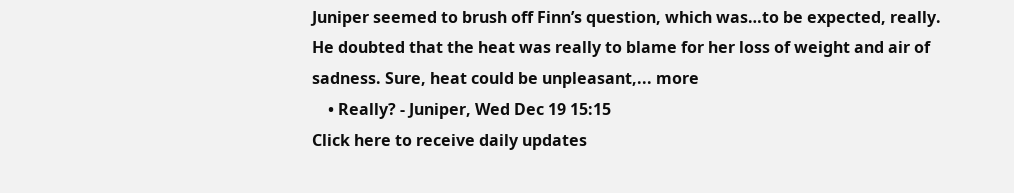Juniper seemed to brush off Finn’s question, which was…to be expected, really. He doubted that the heat was really to blame for her loss of weight and air of sadness. Sure, heat could be unpleasant,... more
    • Really? - Juniper, Wed Dec 19 15:15
Click here to receive daily updates